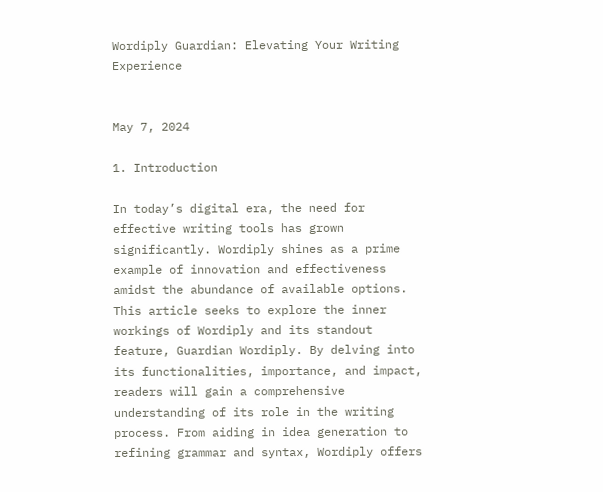Wordiply Guardian: Elevating Your Writing Experience


May 7, 2024

1. Introduction

In today’s digital era, the need for effective writing tools has grown significantly. Wordiply shines as a prime example of innovation and effectiveness amidst the abundance of available options. This article seeks to explore the inner workings of Wordiply and its standout feature, Guardian Wordiply. By delving into its functionalities, importance, and impact, readers will gain a comprehensive understanding of its role in the writing process. From aiding in idea generation to refining grammar and syntax, Wordiply offers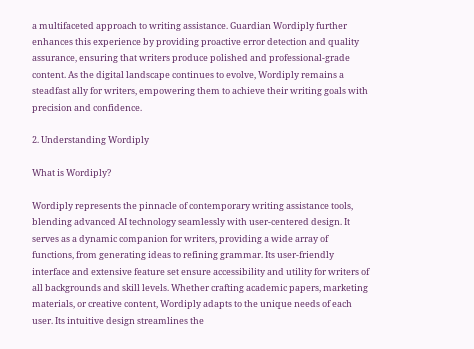a multifaceted approach to writing assistance. Guardian Wordiply further enhances this experience by providing proactive error detection and quality assurance, ensuring that writers produce polished and professional-grade content. As the digital landscape continues to evolve, Wordiply remains a steadfast ally for writers, empowering them to achieve their writing goals with precision and confidence.

2. Understanding Wordiply

What is Wordiply?

Wordiply represents the pinnacle of contemporary writing assistance tools, blending advanced AI technology seamlessly with user-centered design. It serves as a dynamic companion for writers, providing a wide array of functions, from generating ideas to refining grammar. Its user-friendly interface and extensive feature set ensure accessibility and utility for writers of all backgrounds and skill levels. Whether crafting academic papers, marketing materials, or creative content, Wordiply adapts to the unique needs of each user. Its intuitive design streamlines the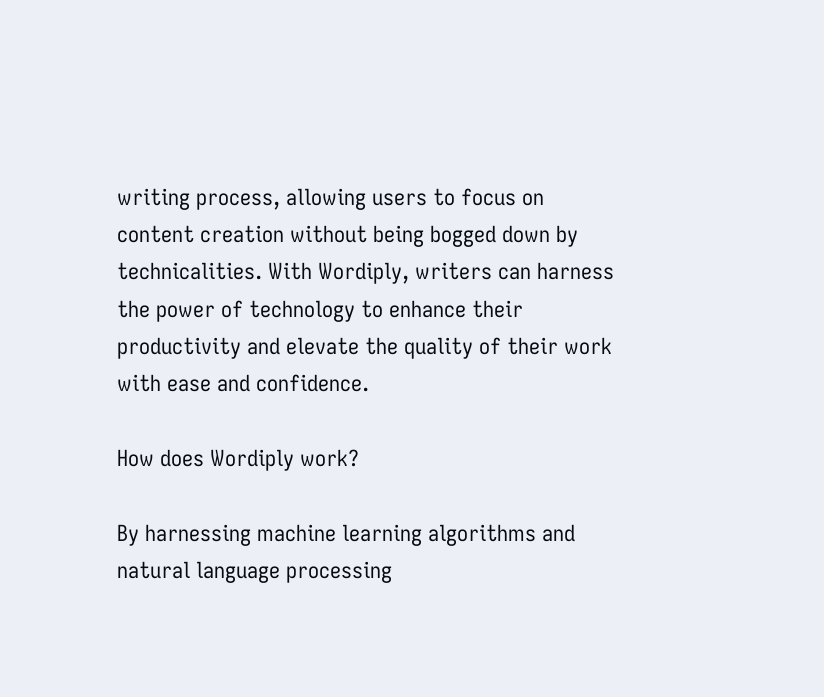writing process, allowing users to focus on content creation without being bogged down by technicalities. With Wordiply, writers can harness the power of technology to enhance their productivity and elevate the quality of their work with ease and confidence.

How does Wordiply work?

By harnessing machine learning algorithms and natural language processing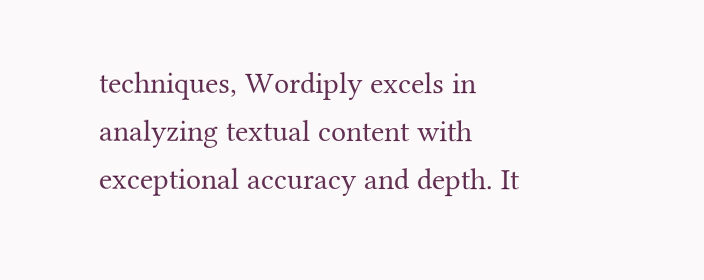techniques, Wordiply excels in analyzing textual content with exceptional accuracy and depth. It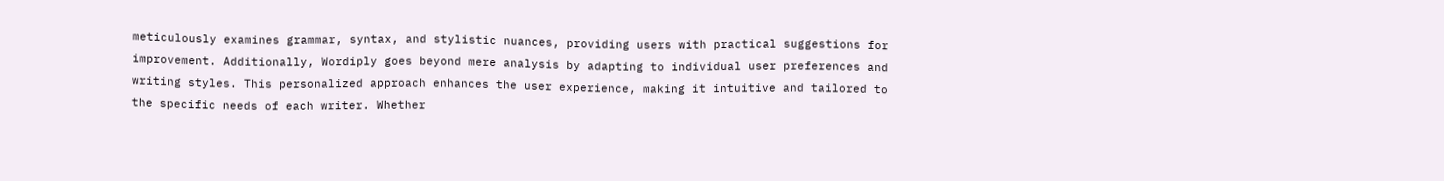meticulously examines grammar, syntax, and stylistic nuances, providing users with practical suggestions for improvement. Additionally, Wordiply goes beyond mere analysis by adapting to individual user preferences and writing styles. This personalized approach enhances the user experience, making it intuitive and tailored to the specific needs of each writer. Whether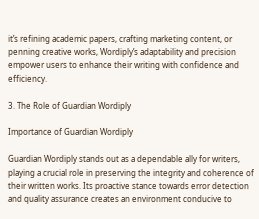it’s refining academic papers, crafting marketing content, or penning creative works, Wordiply’s adaptability and precision empower users to enhance their writing with confidence and efficiency.

3. The Role of Guardian Wordiply

Importance of Guardian Wordiply

Guardian Wordiply stands out as a dependable ally for writers, playing a crucial role in preserving the integrity and coherence of their written works. Its proactive stance towards error detection and quality assurance creates an environment conducive to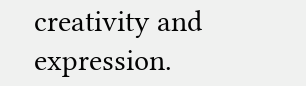creativity and expression.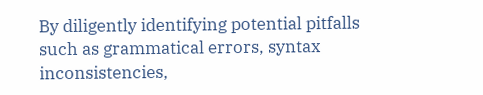By diligently identifying potential pitfalls such as grammatical errors, syntax inconsistencies,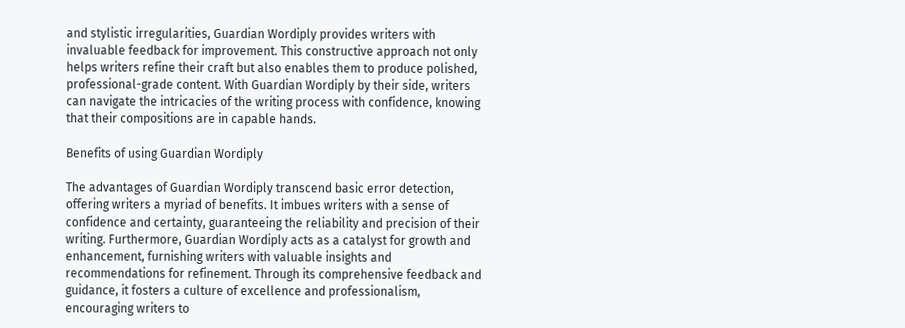and stylistic irregularities, Guardian Wordiply provides writers with invaluable feedback for improvement. This constructive approach not only helps writers refine their craft but also enables them to produce polished, professional-grade content. With Guardian Wordiply by their side, writers can navigate the intricacies of the writing process with confidence, knowing that their compositions are in capable hands.

Benefits of using Guardian Wordiply

The advantages of Guardian Wordiply transcend basic error detection, offering writers a myriad of benefits. It imbues writers with a sense of confidence and certainty, guaranteeing the reliability and precision of their writing. Furthermore, Guardian Wordiply acts as a catalyst for growth and enhancement, furnishing writers with valuable insights and recommendations for refinement. Through its comprehensive feedback and guidance, it fosters a culture of excellence and professionalism, encouraging writers to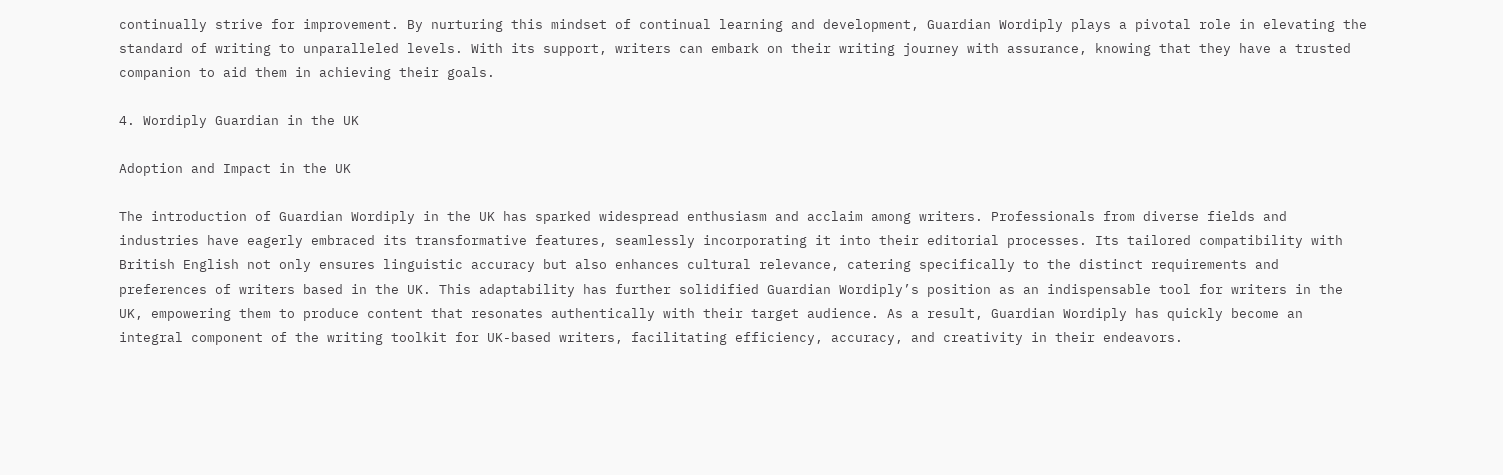continually strive for improvement. By nurturing this mindset of continual learning and development, Guardian Wordiply plays a pivotal role in elevating the standard of writing to unparalleled levels. With its support, writers can embark on their writing journey with assurance, knowing that they have a trusted companion to aid them in achieving their goals.

4. Wordiply Guardian in the UK

Adoption and Impact in the UK

The introduction of Guardian Wordiply in the UK has sparked widespread enthusiasm and acclaim among writers. Professionals from diverse fields and industries have eagerly embraced its transformative features, seamlessly incorporating it into their editorial processes. Its tailored compatibility with British English not only ensures linguistic accuracy but also enhances cultural relevance, catering specifically to the distinct requirements and preferences of writers based in the UK. This adaptability has further solidified Guardian Wordiply’s position as an indispensable tool for writers in the UK, empowering them to produce content that resonates authentically with their target audience. As a result, Guardian Wordiply has quickly become an integral component of the writing toolkit for UK-based writers, facilitating efficiency, accuracy, and creativity in their endeavors.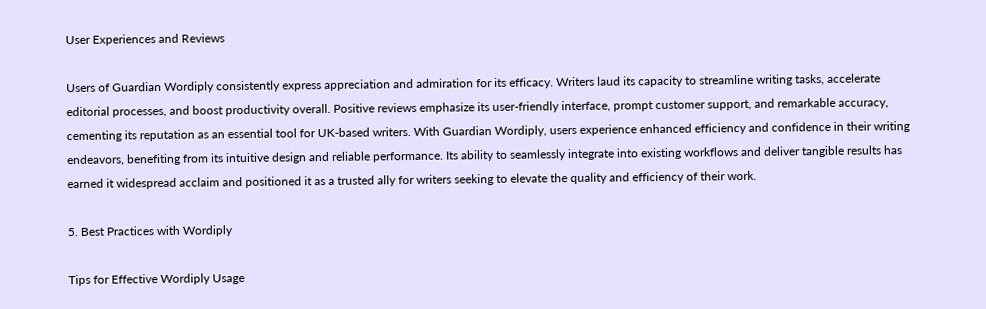User Experiences and Reviews

Users of Guardian Wordiply consistently express appreciation and admiration for its efficacy. Writers laud its capacity to streamline writing tasks, accelerate editorial processes, and boost productivity overall. Positive reviews emphasize its user-friendly interface, prompt customer support, and remarkable accuracy, cementing its reputation as an essential tool for UK-based writers. With Guardian Wordiply, users experience enhanced efficiency and confidence in their writing endeavors, benefiting from its intuitive design and reliable performance. Its ability to seamlessly integrate into existing workflows and deliver tangible results has earned it widespread acclaim and positioned it as a trusted ally for writers seeking to elevate the quality and efficiency of their work.

5. Best Practices with Wordiply

Tips for Effective Wordiply Usage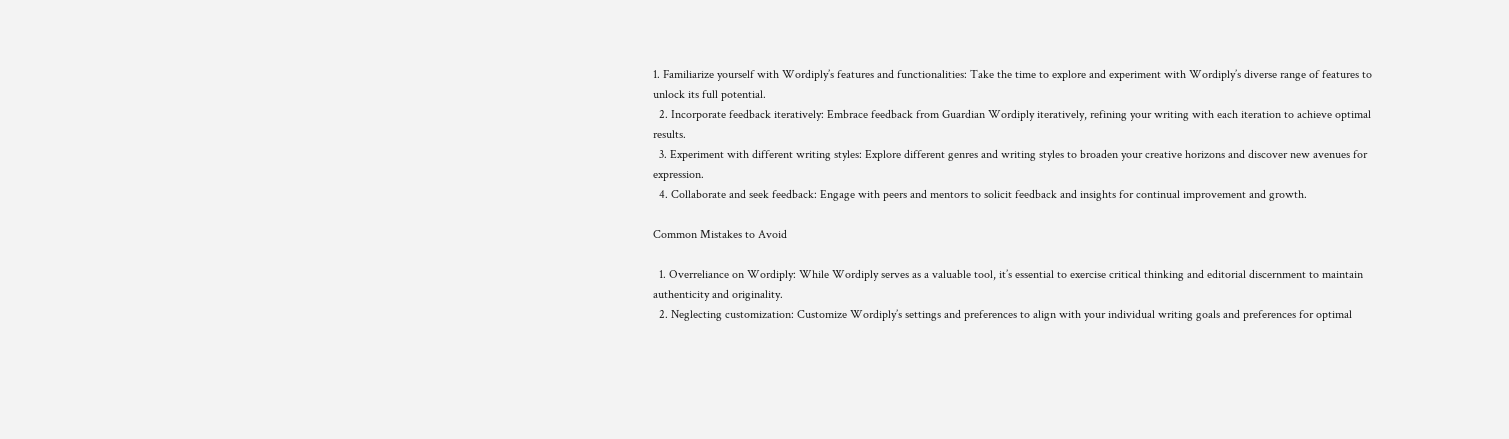1. Familiarize yourself with Wordiply’s features and functionalities: Take the time to explore and experiment with Wordiply’s diverse range of features to unlock its full potential.
  2. Incorporate feedback iteratively: Embrace feedback from Guardian Wordiply iteratively, refining your writing with each iteration to achieve optimal results.
  3. Experiment with different writing styles: Explore different genres and writing styles to broaden your creative horizons and discover new avenues for expression.
  4. Collaborate and seek feedback: Engage with peers and mentors to solicit feedback and insights for continual improvement and growth.

Common Mistakes to Avoid

  1. Overreliance on Wordiply: While Wordiply serves as a valuable tool, it’s essential to exercise critical thinking and editorial discernment to maintain authenticity and originality.
  2. Neglecting customization: Customize Wordiply’s settings and preferences to align with your individual writing goals and preferences for optimal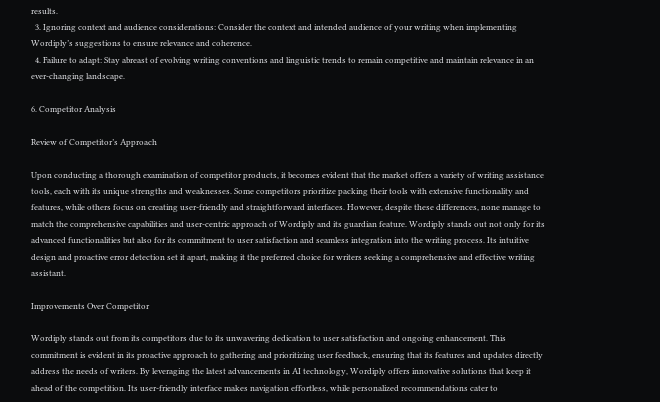results.
  3. Ignoring context and audience considerations: Consider the context and intended audience of your writing when implementing Wordiply’s suggestions to ensure relevance and coherence.
  4. Failure to adapt: Stay abreast of evolving writing conventions and linguistic trends to remain competitive and maintain relevance in an ever-changing landscape.

6. Competitor Analysis

Review of Competitor’s Approach

Upon conducting a thorough examination of competitor products, it becomes evident that the market offers a variety of writing assistance tools, each with its unique strengths and weaknesses. Some competitors prioritize packing their tools with extensive functionality and features, while others focus on creating user-friendly and straightforward interfaces. However, despite these differences, none manage to match the comprehensive capabilities and user-centric approach of Wordiply and its guardian feature. Wordiply stands out not only for its advanced functionalities but also for its commitment to user satisfaction and seamless integration into the writing process. Its intuitive design and proactive error detection set it apart, making it the preferred choice for writers seeking a comprehensive and effective writing assistant.

Improvements Over Competitor

Wordiply stands out from its competitors due to its unwavering dedication to user satisfaction and ongoing enhancement. This commitment is evident in its proactive approach to gathering and prioritizing user feedback, ensuring that its features and updates directly address the needs of writers. By leveraging the latest advancements in AI technology, Wordiply offers innovative solutions that keep it ahead of the competition. Its user-friendly interface makes navigation effortless, while personalized recommendations cater to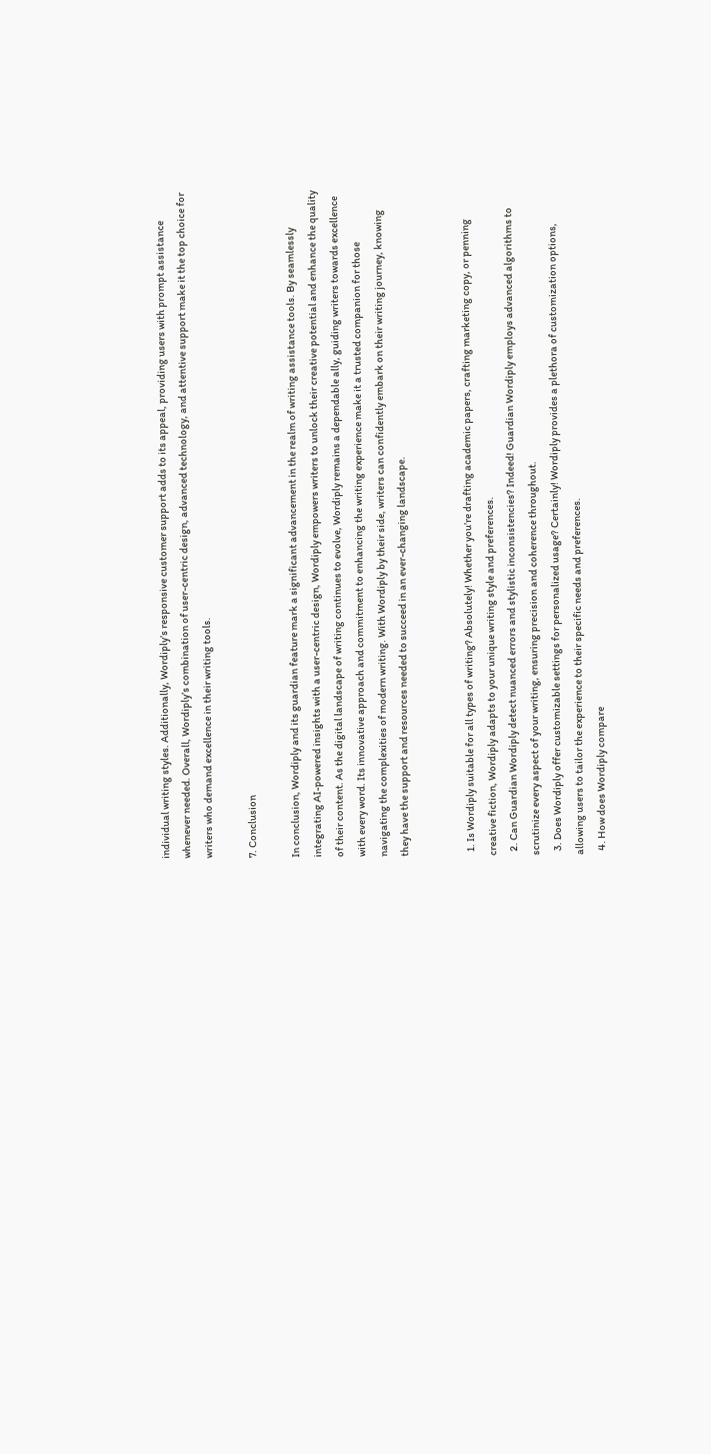individual writing styles. Additionally, Wordiply’s responsive customer support adds to its appeal, providing users with prompt assistance whenever needed. Overall, Wordiply’s combination of user-centric design, advanced technology, and attentive support make it the top choice for writers who demand excellence in their writing tools.

7. Conclusion

In conclusion, Wordiply and its guardian feature mark a significant advancement in the realm of writing assistance tools. By seamlessly integrating AI-powered insights with a user-centric design, Wordiply empowers writers to unlock their creative potential and enhance the quality of their content. As the digital landscape of writing continues to evolve, Wordiply remains a dependable ally, guiding writers towards excellence with every word. Its innovative approach and commitment to enhancing the writing experience make it a trusted companion for those navigating the complexities of modern writing. With Wordiply by their side, writers can confidently embark on their writing journey, knowing they have the support and resources needed to succeed in an ever-changing landscape.


  1. Is Wordiply suitable for all types of writing? Absolutely! Whether you’re drafting academic papers, crafting marketing copy, or penning creative fiction, Wordiply adapts to your unique writing style and preferences.
  2. Can Guardian Wordiply detect nuanced errors and stylistic inconsistencies? Indeed! Guardian Wordiply employs advanced algorithms to scrutinize every aspect of your writing, ensuring precision and coherence throughout.
  3. Does Wordiply offer customizable settings for personalized usage? Certainly! Wordiply provides a plethora of customization options, allowing users to tailor the experience to their specific needs and preferences.
  4. How does Wordiply compare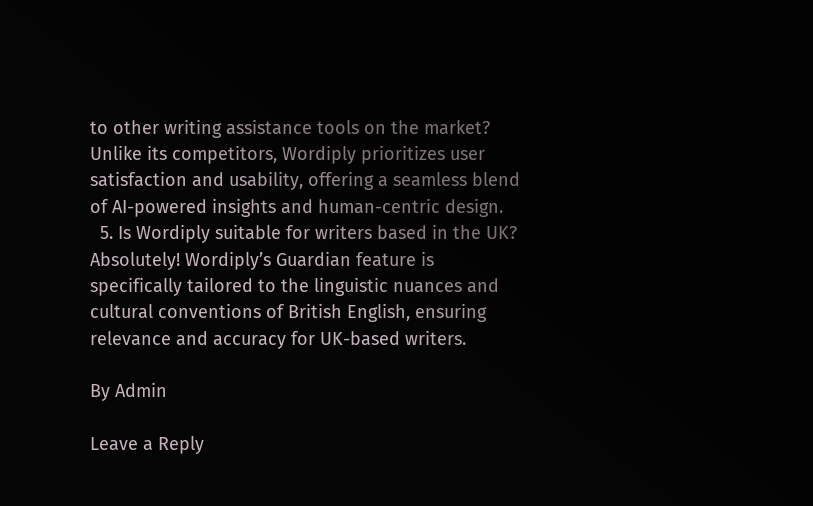to other writing assistance tools on the market? Unlike its competitors, Wordiply prioritizes user satisfaction and usability, offering a seamless blend of AI-powered insights and human-centric design.
  5. Is Wordiply suitable for writers based in the UK? Absolutely! Wordiply’s Guardian feature is specifically tailored to the linguistic nuances and cultural conventions of British English, ensuring relevance and accuracy for UK-based writers.

By Admin

Leave a Reply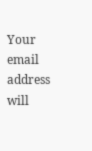Your email address will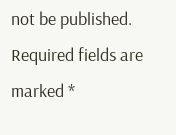not be published. Required fields are marked *